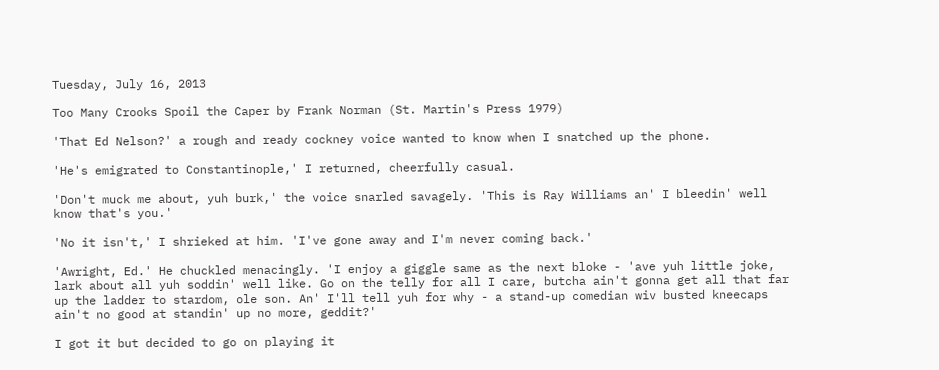Tuesday, July 16, 2013

Too Many Crooks Spoil the Caper by Frank Norman (St. Martin's Press 1979)

'That Ed Nelson?' a rough and ready cockney voice wanted to know when I snatched up the phone.

'He's emigrated to Constantinople,' I returned, cheerfully casual.

'Don't muck me about, yuh burk,' the voice snarled savagely. 'This is Ray Williams an' I bleedin' well know that's you.'

'No it isn't,' I shrieked at him. 'I've gone away and I'm never coming back.'

'Awright, Ed.' He chuckled menacingly. 'I enjoy a giggle same as the next bloke - 'ave yuh little joke, lark about all yuh soddin' well like. Go on the telly for all I care, butcha ain't gonna get all that far up the ladder to stardom, ole son. An' I'll tell yuh for why - a stand-up comedian wiv busted kneecaps ain't no good at standin' up no more, geddit?'

I got it but decided to go on playing it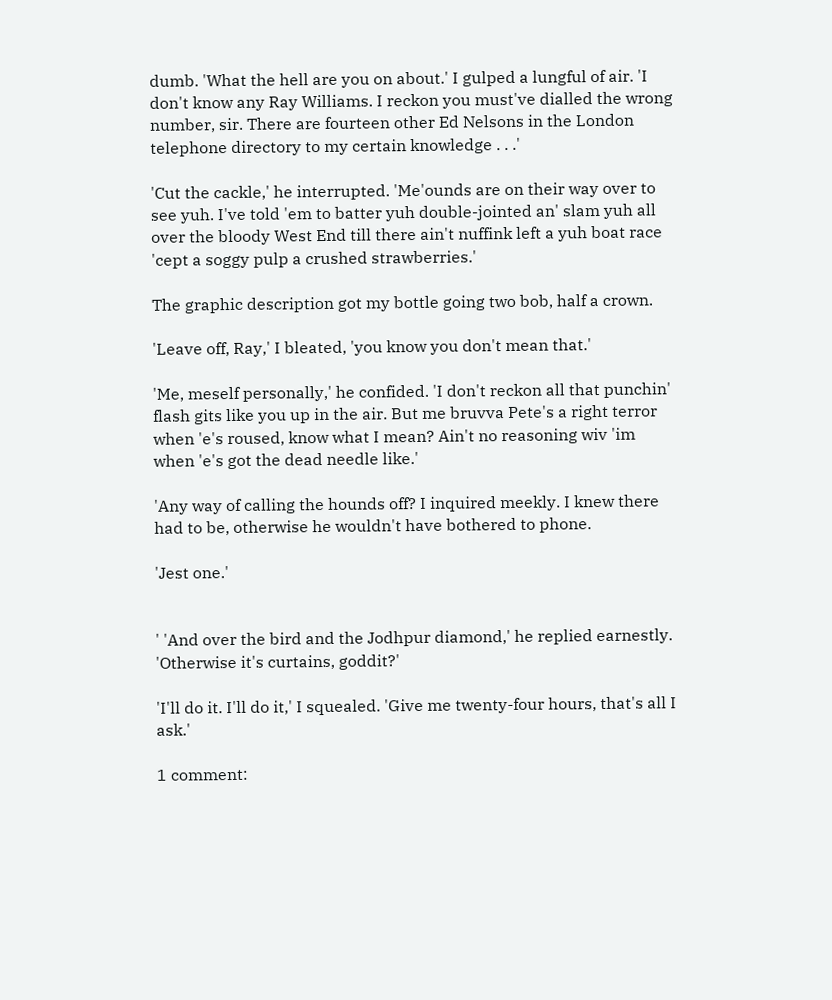dumb. 'What the hell are you on about.' I gulped a lungful of air. 'I don't know any Ray Williams. I reckon you must've dialled the wrong number, sir. There are fourteen other Ed Nelsons in the London telephone directory to my certain knowledge . . .'

'Cut the cackle,' he interrupted. 'Me'ounds are on their way over to see yuh. I've told 'em to batter yuh double-jointed an' slam yuh all over the bloody West End till there ain't nuffink left a yuh boat race 'cept a soggy pulp a crushed strawberries.'

The graphic description got my bottle going two bob, half a crown.

'Leave off, Ray,' I bleated, 'you know you don't mean that.'

'Me, meself personally,' he confided. 'I don't reckon all that punchin' flash gits like you up in the air. But me bruvva Pete's a right terror when 'e's roused, know what I mean? Ain't no reasoning wiv 'im when 'e's got the dead needle like.'

'Any way of calling the hounds off? I inquired meekly. I knew there had to be, otherwise he wouldn't have bothered to phone.

'Jest one.'


' 'And over the bird and the Jodhpur diamond,' he replied earnestly. 'Otherwise it's curtains, goddit?'

'I'll do it. I'll do it,' I squealed. 'Give me twenty-four hours, that's all I ask.'

1 comment: